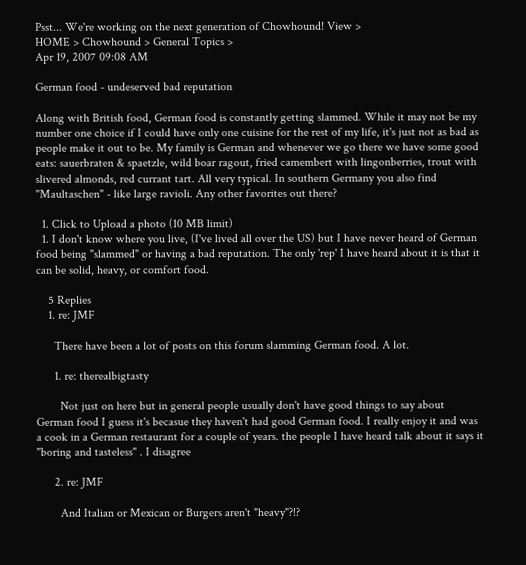Psst... We're working on the next generation of Chowhound! View >
HOME > Chowhound > General Topics >
Apr 19, 2007 09:08 AM

German food - undeserved bad reputation

Along with British food, German food is constantly getting slammed. While it may not be my number one choice if I could have only one cuisine for the rest of my life, it's just not as bad as people make it out to be. My family is German and whenever we go there we have some good eats: sauerbraten & spaetzle, wild boar ragout, fried camembert with lingonberries, trout with slivered almonds, red currant tart. All very typical. In southern Germany you also find "Maultaschen" - like large ravioli. Any other favorites out there?

  1. Click to Upload a photo (10 MB limit)
  1. I don't know where you live, (I've lived all over the US) but I have never heard of German food being "slammed" or having a bad reputation. The only 'rep' I have heard about it is that it can be solid, heavy, or comfort food.

    5 Replies
    1. re: JMF

      There have been a lot of posts on this forum slamming German food. A lot.

      1. re: therealbigtasty

        Not just on here but in general people usually don't have good things to say about German food I guess it's becasue they haven't had good German food. I really enjoy it and was a cook in a German restaurant for a couple of years. the people I have heard talk about it says it "boring and tasteless" . I disagree

      2. re: JMF

        And Italian or Mexican or Burgers aren't "heavy"?!?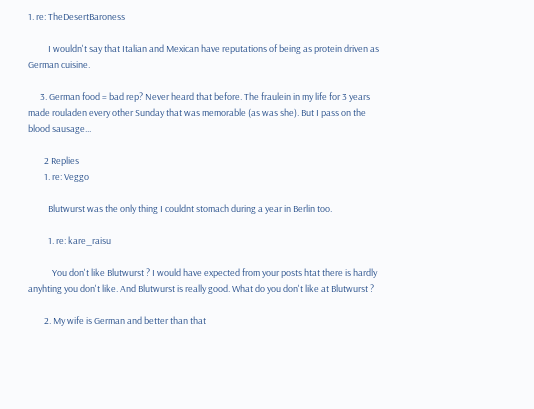1. re: TheDesertBaroness

          I wouldn't say that Italian and Mexican have reputations of being as protein driven as German cuisine.

      3. German food = bad rep? Never heard that before. The fraulein in my life for 3 years made rouladen every other Sunday that was memorable (as was she). But I pass on the blood sausage...

        2 Replies
        1. re: Veggo

          Blutwurst was the only thing I couldnt stomach during a year in Berlin too.

          1. re: kare_raisu

            You don't like Blutwurst ? I would have expected from your posts htat there is hardly anyhting you don't like. And Blutwurst is really good. What do you don't like at Blutwurst ?

        2. My wife is German and better than that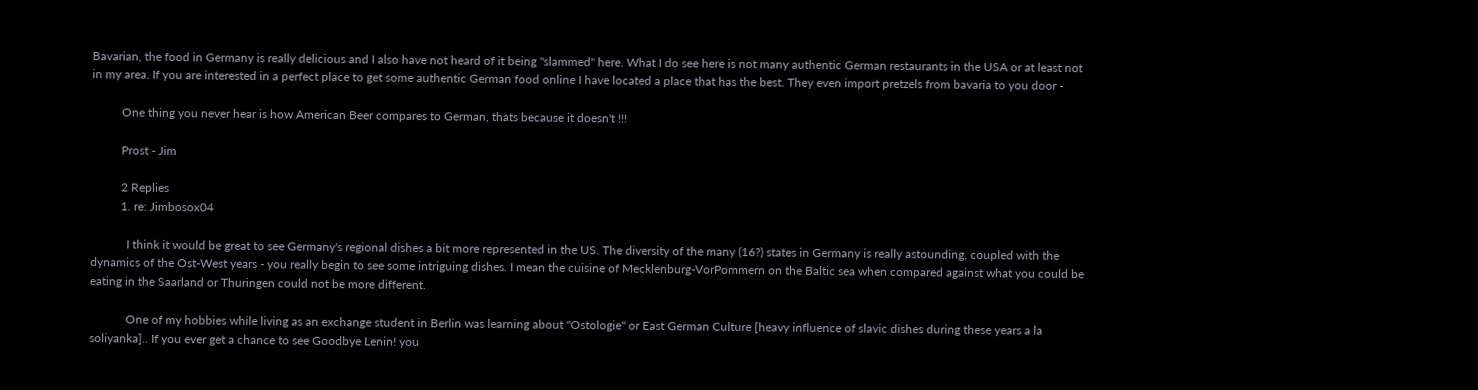Bavarian, the food in Germany is really delicious and I also have not heard of it being "slammed" here. What I do see here is not many authentic German restaurants in the USA or at least not in my area. If you are interested in a perfect place to get some authentic German food online I have located a place that has the best. They even import pretzels from bavaria to you door -

          One thing you never hear is how American Beer compares to German, thats because it doesn't !!!

          Prost - Jim

          2 Replies
          1. re: Jimbosox04

            I think it would be great to see Germany's regional dishes a bit more represented in the US. The diversity of the many (16?) states in Germany is really astounding, coupled with the dynamics of the Ost-West years - you really begin to see some intriguing dishes. I mean the cuisine of Mecklenburg-VorPommern on the Baltic sea when compared against what you could be eating in the Saarland or Thuringen could not be more different.

            One of my hobbies while living as an exchange student in Berlin was learning about "Ostologie" or East German Culture [heavy influence of slavic dishes during these years a la soliyanka].. If you ever get a chance to see Goodbye Lenin! you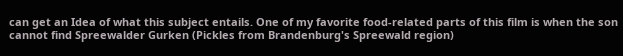can get an Idea of what this subject entails. One of my favorite food-related parts of this film is when the son cannot find Spreewalder Gurken (Pickles from Brandenburg's Spreewald region)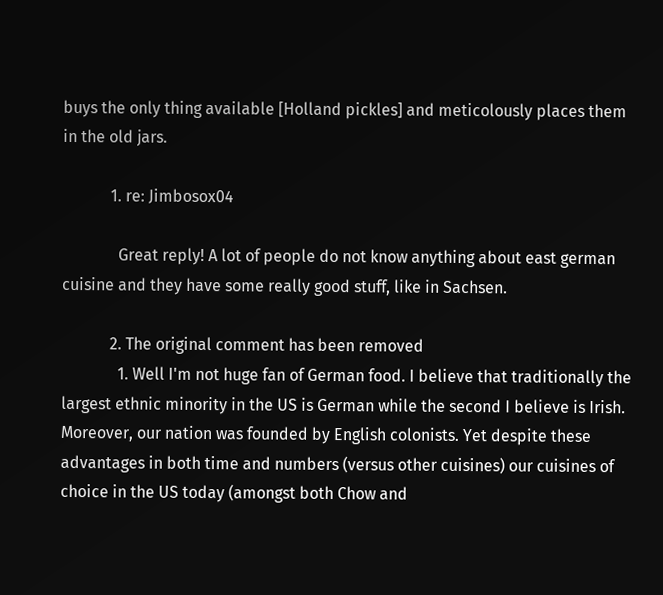buys the only thing available [Holland pickles] and meticolously places them in the old jars.

            1. re: Jimbosox04

              Great reply! A lot of people do not know anything about east german cuisine and they have some really good stuff, like in Sachsen.

            2. The original comment has been removed
              1. Well I'm not huge fan of German food. I believe that traditionally the largest ethnic minority in the US is German while the second I believe is Irish. Moreover, our nation was founded by English colonists. Yet despite these advantages in both time and numbers (versus other cuisines) our cuisines of choice in the US today (amongst both Chow and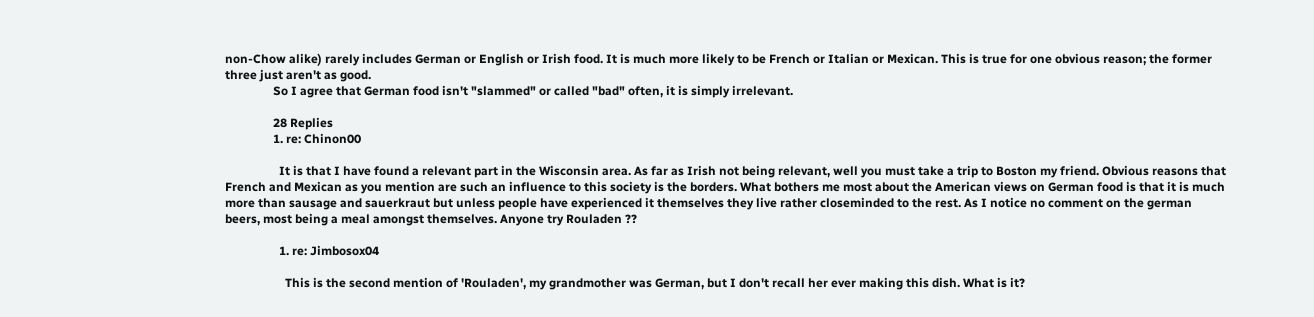non-Chow alike) rarely includes German or English or Irish food. It is much more likely to be French or Italian or Mexican. This is true for one obvious reason; the former three just aren't as good.
                So I agree that German food isn't "slammed" or called "bad" often, it is simply irrelevant.

                28 Replies
                1. re: Chinon00

                  It is that I have found a relevant part in the Wisconsin area. As far as Irish not being relevant, well you must take a trip to Boston my friend. Obvious reasons that French and Mexican as you mention are such an influence to this society is the borders. What bothers me most about the American views on German food is that it is much more than sausage and sauerkraut but unless people have experienced it themselves they live rather closeminded to the rest. As I notice no comment on the german beers, most being a meal amongst themselves. Anyone try Rouladen ??

                  1. re: Jimbosox04

                    This is the second mention of 'Rouladen', my grandmother was German, but I don't recall her ever making this dish. What is it?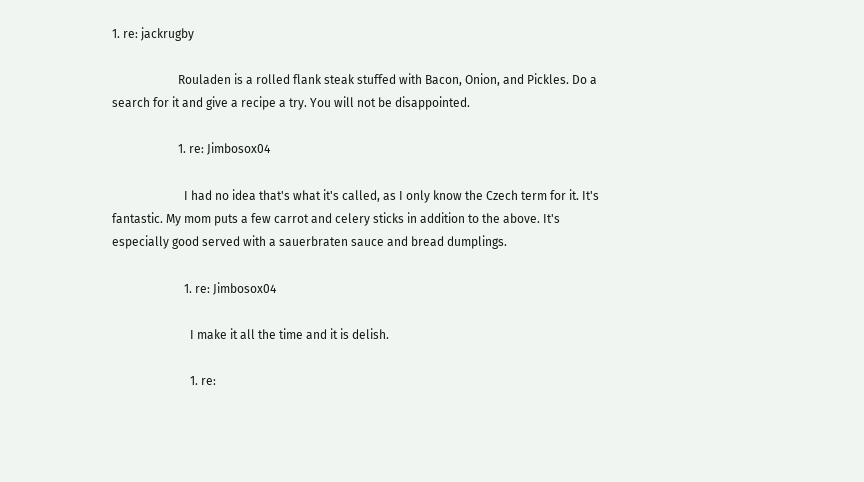1. re: jackrugby

                      Rouladen is a rolled flank steak stuffed with Bacon, Onion, and Pickles. Do a search for it and give a recipe a try. You will not be disappointed.

                      1. re: Jimbosox04

                        I had no idea that's what it's called, as I only know the Czech term for it. It's fantastic. My mom puts a few carrot and celery sticks in addition to the above. It's especially good served with a sauerbraten sauce and bread dumplings.

                        1. re: Jimbosox04

                          I make it all the time and it is delish.

                          1. re: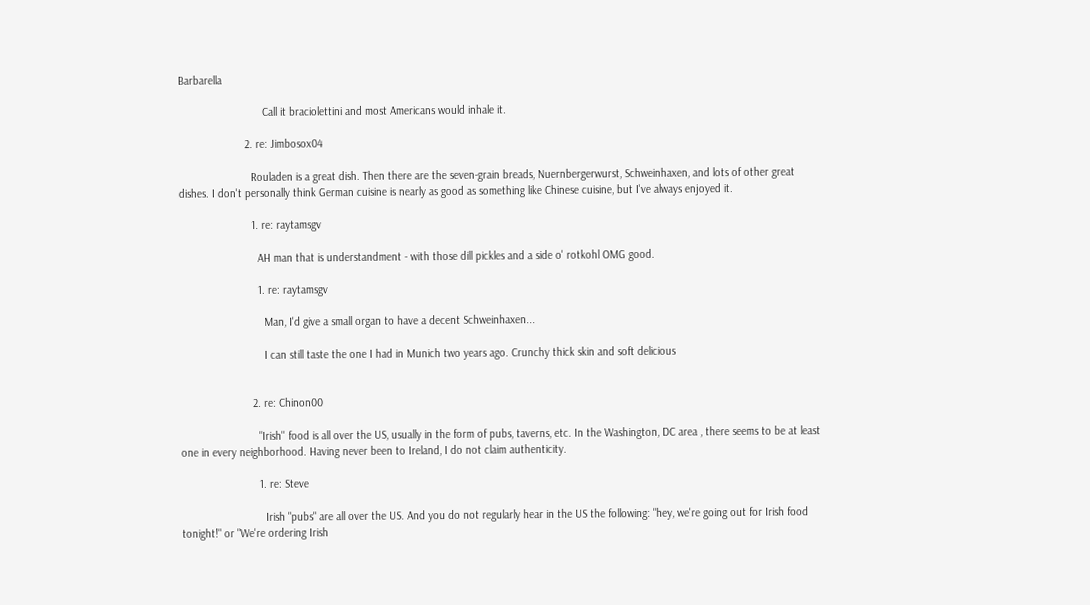Barbarella

                            Call it braciolettini and most Americans would inhale it.

                      2. re: Jimbosox04

                        Rouladen is a great dish. Then there are the seven-grain breads, Nuernbergerwurst, Schweinhaxen, and lots of other great dishes. I don't personally think German cuisine is nearly as good as something like Chinese cuisine, but I've always enjoyed it.

                        1. re: raytamsgv

                          AH man that is understandment - with those dill pickles and a side o' rotkohl OMG good.

                          1. re: raytamsgv

                            Man, I'd give a small organ to have a decent Schweinhaxen...

                            I can still taste the one I had in Munich two years ago. Crunchy thick skin and soft delicious


                        2. re: Chinon00

                          "Irish'' food is all over the US, usually in the form of pubs, taverns, etc. In the Washington, DC area , there seems to be at least one in every neighborhood. Having never been to Ireland, I do not claim authenticity.

                          1. re: Steve

                            Irish "pubs" are all over the US. And you do not regularly hear in the US the following: "hey, we're going out for Irish food tonight!" or "We're ordering Irish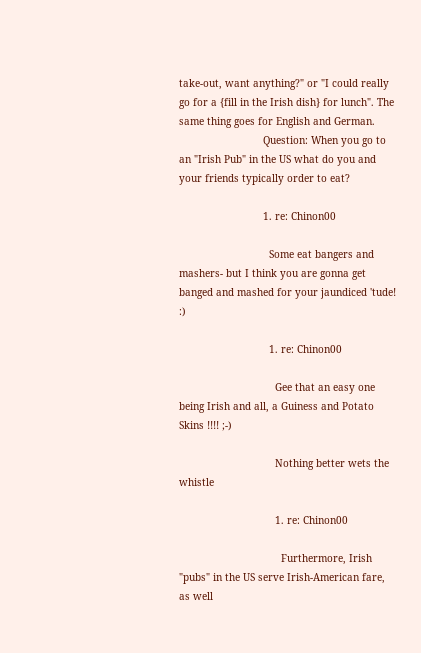take-out, want anything?" or "I could really go for a {fill in the Irish dish} for lunch". The same thing goes for English and German.
                            Question: When you go to an "Irish Pub" in the US what do you and your friends typically order to eat?

                            1. re: Chinon00

                              Some eat bangers and mashers- but I think you are gonna get banged and mashed for your jaundiced 'tude! :)

                              1. re: Chinon00

                                Gee that an easy one being Irish and all, a Guiness and Potato Skins !!!! ;-)

                                Nothing better wets the whistle

                                1. re: Chinon00

                                  Furthermore, Irish "pubs" in the US serve Irish-American fare, as well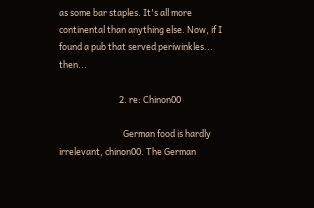as some bar staples. It's all more continental than anything else. Now, if I found a pub that served periwinkles... then...

                              2. re: Chinon00

                                German food is hardly irrelevant, chinon00. The German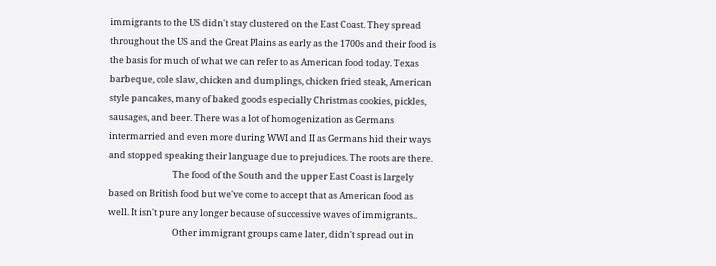immigrants to the US didn't stay clustered on the East Coast. They spread throughout the US and the Great Plains as early as the 1700s and their food is the basis for much of what we can refer to as American food today. Texas barbeque, cole slaw, chicken and dumplings, chicken fried steak, American style pancakes, many of baked goods especially Christmas cookies, pickles, sausages, and beer. There was a lot of homogenization as Germans intermarried and even more during WWI and II as Germans hid their ways and stopped speaking their language due to prejudices. The roots are there.
                                The food of the South and the upper East Coast is largely based on British food but we've come to accept that as American food as well. It isn't pure any longer because of successive waves of immigrants..
                                Other immigrant groups came later, didn't spread out in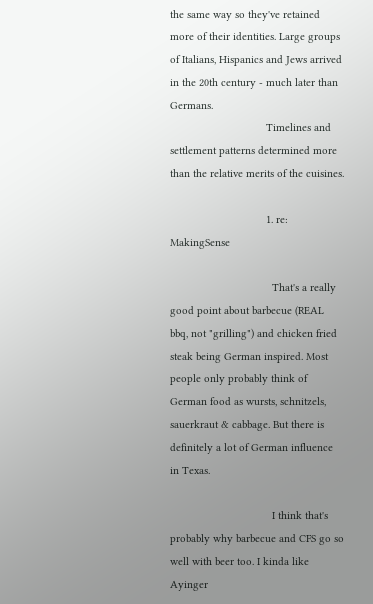the same way so they've retained more of their identities. Large groups of Italians, Hispanics and Jews arrived in the 20th century - much later than Germans.
                                Timelines and settlement patterns determined more than the relative merits of the cuisines.

                                1. re: MakingSense

                                  That's a really good point about barbecue (REAL bbq, not "grilling") and chicken fried steak being German inspired. Most people only probably think of German food as wursts, schnitzels, sauerkraut & cabbage. But there is definitely a lot of German influence in Texas.

                                  I think that's probably why barbecue and CFS go so well with beer too. I kinda like Ayinger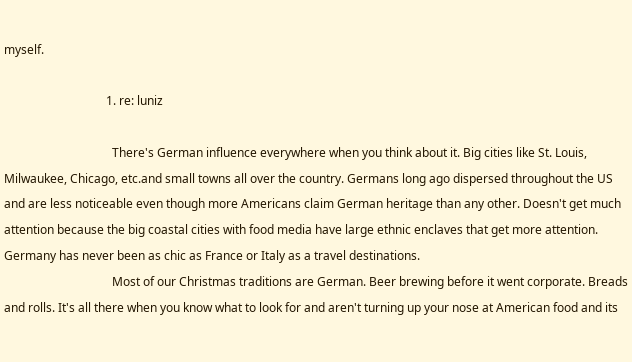myself.

                                  1. re: luniz

                                    There's German influence everywhere when you think about it. Big cities like St. Louis, Milwaukee, Chicago, etc.and small towns all over the country. Germans long ago dispersed throughout the US and are less noticeable even though more Americans claim German heritage than any other. Doesn't get much attention because the big coastal cities with food media have large ethnic enclaves that get more attention. Germany has never been as chic as France or Italy as a travel destinations.
                                    Most of our Christmas traditions are German. Beer brewing before it went corporate. Breads and rolls. It's all there when you know what to look for and aren't turning up your nose at American food and its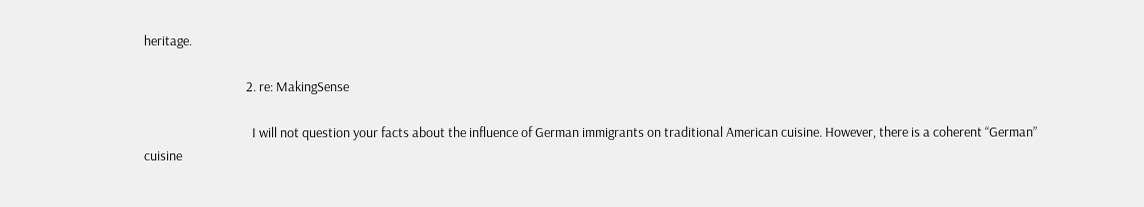heritage.

                                  2. re: MakingSense

                                    I will not question your facts about the influence of German immigrants on traditional American cuisine. However, there is a coherent “German” cuisine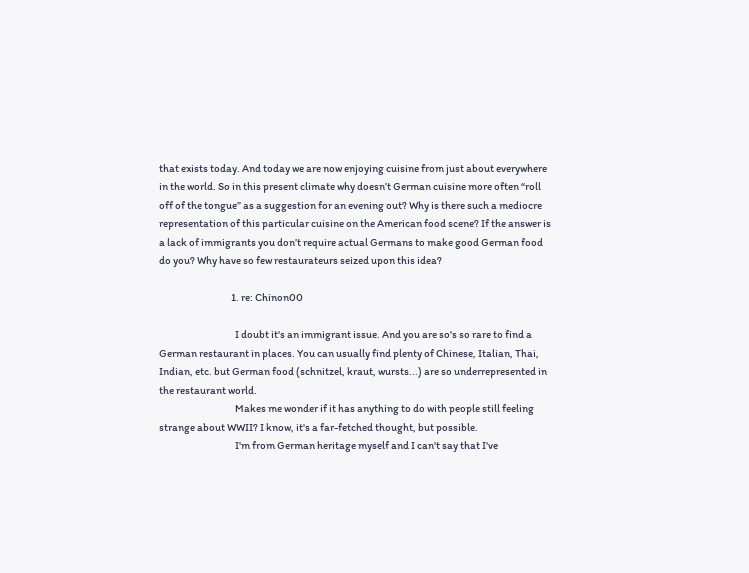that exists today. And today we are now enjoying cuisine from just about everywhere in the world. So in this present climate why doesn’t German cuisine more often “roll off of the tongue” as a suggestion for an evening out? Why is there such a mediocre representation of this particular cuisine on the American food scene? If the answer is a lack of immigrants you don’t require actual Germans to make good German food do you? Why have so few restaurateurs seized upon this idea?

                                    1. re: Chinon00

                                      I doubt it's an immigrant issue. And you are so's so rare to find a German restaurant in places. You can usually find plenty of Chinese, Italian, Thai, Indian, etc. but German food (schnitzel, kraut, wursts...) are so underrepresented in the restaurant world.
                                      Makes me wonder if it has anything to do with people still feeling strange about WWII? I know, it's a far-fetched thought, but possible.
                                      I'm from German heritage myself and I can't say that I've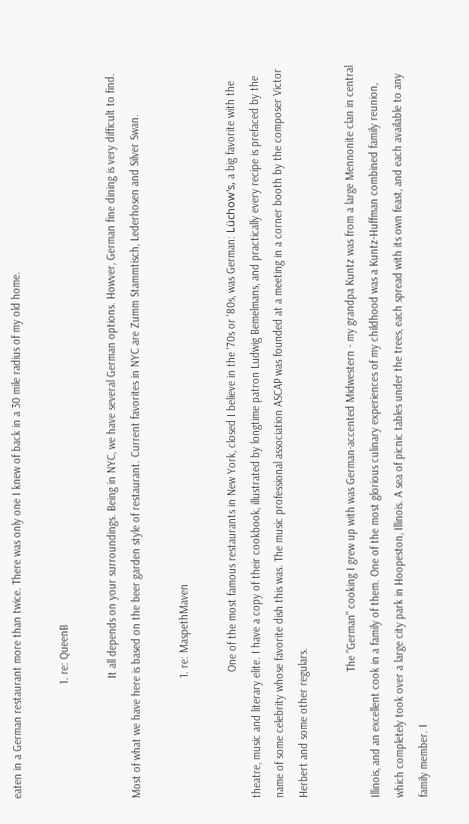eaten in a German restaurant more than twice. There was only one I knew of back in a 30 mile radius of my old home.

                                      1. re: QueenB

                                        It all depends on your surroundings. Being in NYC, we have several German options. Howver, German fine dining is very difficult to find. Most of what we have here is based on the beer garden style of restaurant. Current favorites in NYC are Zumm Stammtisch, Lederhosen and Silver Swan.

                                        1. re: MaspethMaven

                                          One of the most famous restaurants in New York, closed I believe in the '70s or '80s, was German: Lüchow's, a big favorite with the theatre, music and literary elite. I have a copy of their cookbook, illustrated by longtime patron Ludwig Bemelmans, and practically every recipe is prefaced by the name of some celebrity whose favorite dish this was. The music professional association ASCAP was founded at a meeting in a corner booth by the composer Victor Herbert and some other regulars.

                                          The "German" cooking I grew up with was German-accented Midwestern - my grandpa Kuntz was from a large Mennonite clan in central Illinois, and an excellent cook in a family of them. One of the most glorious culinary experiences of my childhood was a Kuntz-Huffman combined family reunion, which completely took over a large city park in Hoopeston, Illinois. A sea of picnic tables under the trees, each spread with its own feast, and each available to any family member. I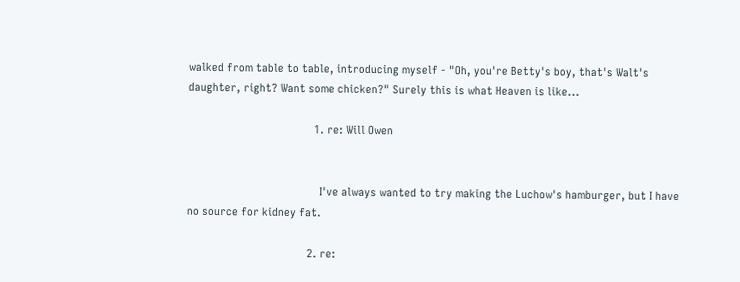walked from table to table, introducing myself - "Oh, you're Betty's boy, that's Walt's daughter, right? Want some chicken?" Surely this is what Heaven is like...

                                          1. re: Will Owen


                                            I've always wanted to try making the Luchow's hamburger, but I have no source for kidney fat.

                                        2. re: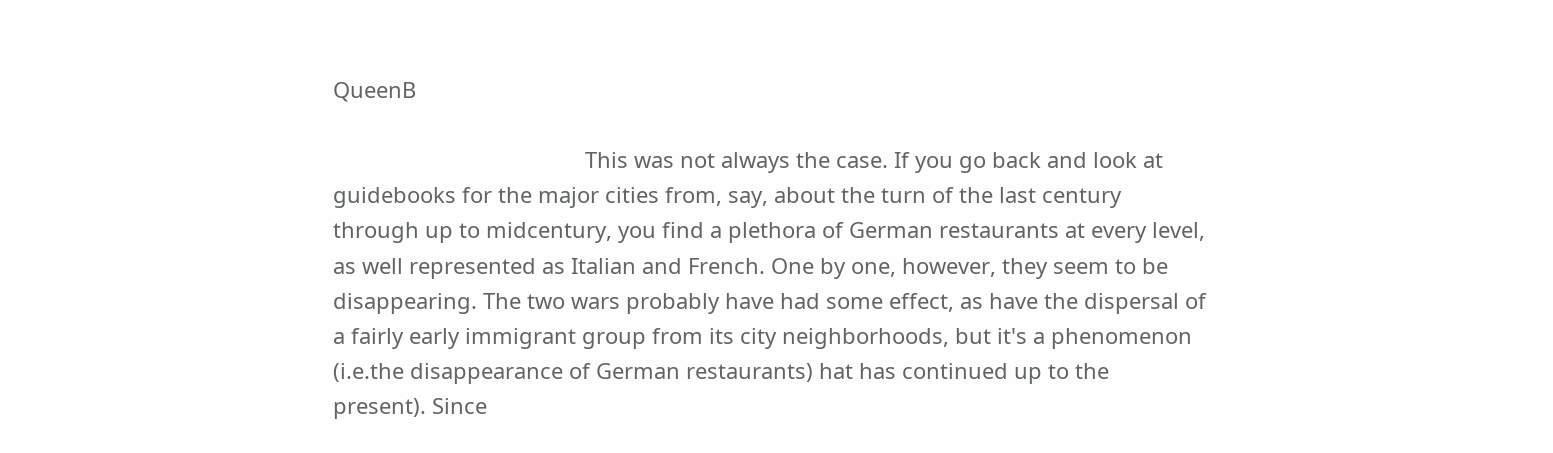QueenB

                                          This was not always the case. If you go back and look at guidebooks for the major cities from, say, about the turn of the last century through up to midcentury, you find a plethora of German restaurants at every level, as well represented as Italian and French. One by one, however, they seem to be disappearing. The two wars probably have had some effect, as have the dispersal of a fairly early immigrant group from its city neighborhoods, but it's a phenomenon (i.e.the disappearance of German restaurants) hat has continued up to the present). Since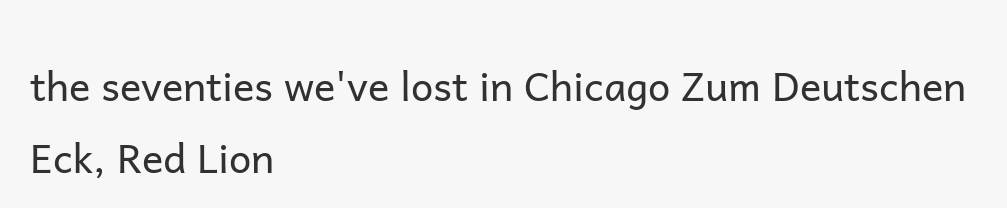the seventies we've lost in Chicago Zum Deutschen Eck, Red Lion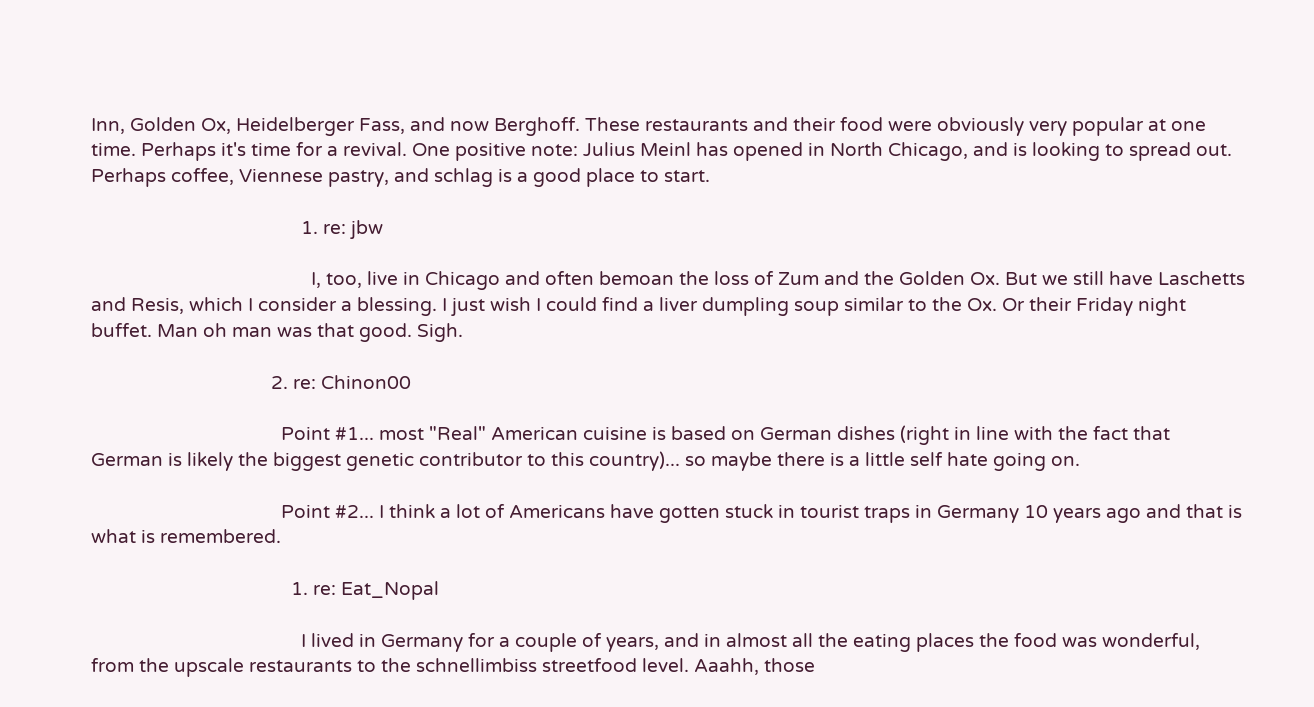Inn, Golden Ox, Heidelberger Fass, and now Berghoff. These restaurants and their food were obviously very popular at one time. Perhaps it's time for a revival. One positive note: Julius Meinl has opened in North Chicago, and is looking to spread out. Perhaps coffee, Viennese pastry, and schlag is a good place to start.

                                          1. re: jbw

                                            I, too, live in Chicago and often bemoan the loss of Zum and the Golden Ox. But we still have Laschetts and Resis, which I consider a blessing. I just wish I could find a liver dumpling soup similar to the Ox. Or their Friday night buffet. Man oh man was that good. Sigh.

                                    2. re: Chinon00

                                      Point #1... most "Real" American cuisine is based on German dishes (right in line with the fact that German is likely the biggest genetic contributor to this country)... so maybe there is a little self hate going on.

                                      Point #2... I think a lot of Americans have gotten stuck in tourist traps in Germany 10 years ago and that is what is remembered.

                                        1. re: Eat_Nopal

                                          I lived in Germany for a couple of years, and in almost all the eating places the food was wonderful, from the upscale restaurants to the schnellimbiss streetfood level. Aaahh, those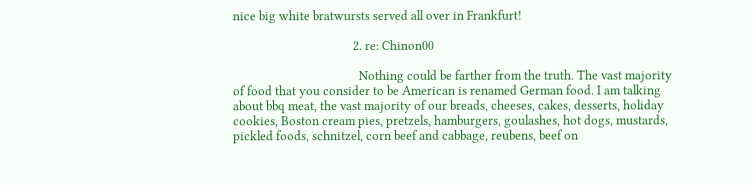nice big white bratwursts served all over in Frankfurt!

                                        2. re: Chinon00

                                          Nothing could be farther from the truth. The vast majority of food that you consider to be American is renamed German food. I am talking about bbq meat, the vast majority of our breads, cheeses, cakes, desserts, holiday cookies, Boston cream pies, pretzels, hamburgers, goulashes, hot dogs, mustards, pickled foods, schnitzel, corn beef and cabbage, reubens, beef on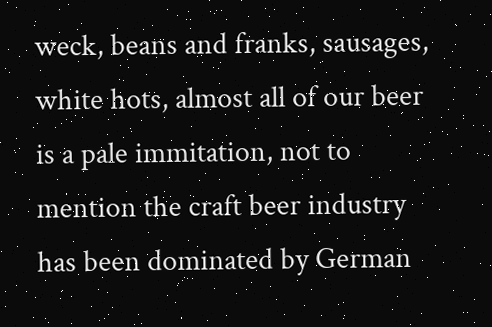weck, beans and franks, sausages, white hots, almost all of our beer is a pale immitation, not to mention the craft beer industry has been dominated by German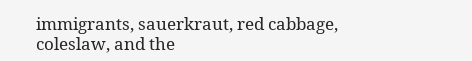immigrants, sauerkraut, red cabbage, coleslaw, and the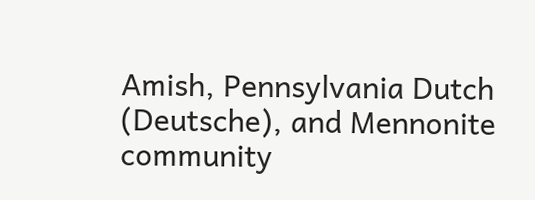Amish, Pennsylvania Dutch (Deutsche), and Mennonite community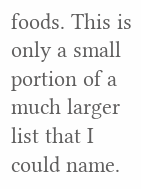foods. This is only a small portion of a much larger list that I could name.